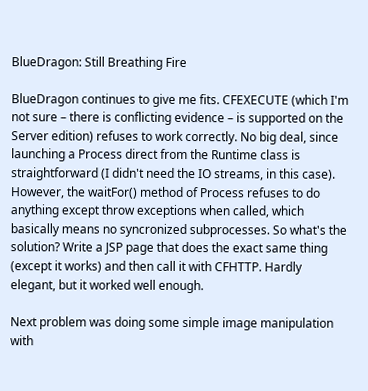BlueDragon: Still Breathing Fire

BlueDragon continues to give me fits. CFEXECUTE (which I'm not sure – there is conflicting evidence – is supported on the Server edition) refuses to work correctly. No big deal, since launching a Process direct from the Runtime class is straightforward (I didn't need the IO streams, in this case). However, the waitFor() method of Process refuses to do anything except throw exceptions when called, which basically means no syncronized subprocesses. So what's the solution? Write a JSP page that does the exact same thing (except it works) and then call it with CFHTTP. Hardly elegant, but it worked well enough.

Next problem was doing some simple image manipulation with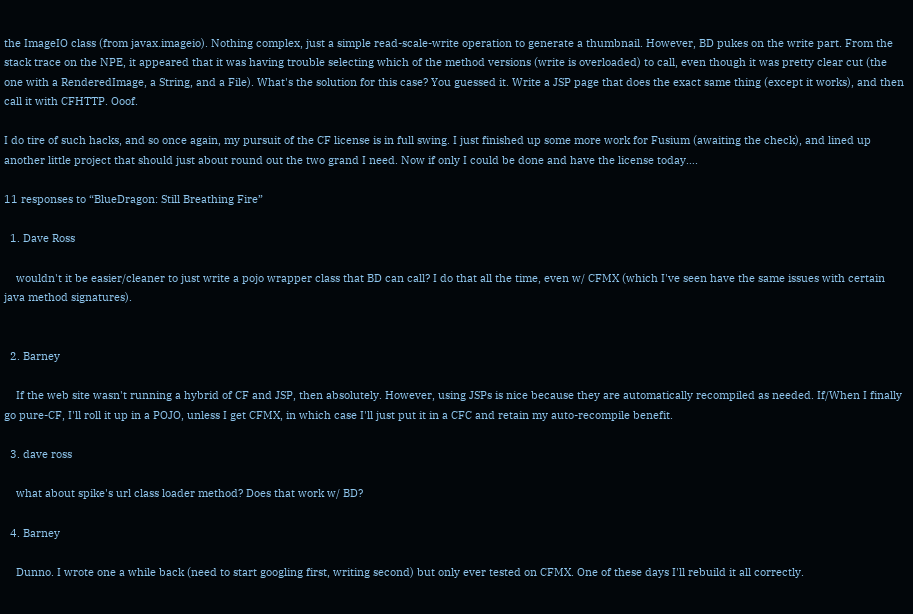the ImageIO class (from javax.imageio). Nothing complex, just a simple read-scale-write operation to generate a thumbnail. However, BD pukes on the write part. From the stack trace on the NPE, it appeared that it was having trouble selecting which of the method versions (write is overloaded) to call, even though it was pretty clear cut (the one with a RenderedImage, a String, and a File). What's the solution for this case? You guessed it. Write a JSP page that does the exact same thing (except it works), and then call it with CFHTTP. Ooof.

I do tire of such hacks, and so once again, my pursuit of the CF license is in full swing. I just finished up some more work for Fusium (awaiting the check), and lined up another little project that should just about round out the two grand I need. Now if only I could be done and have the license today….

11 responses to “BlueDragon: Still Breathing Fire”

  1. Dave Ross

    wouldn't it be easier/cleaner to just write a pojo wrapper class that BD can call? I do that all the time, even w/ CFMX (which I've seen have the same issues with certain java method signatures).


  2. Barney

    If the web site wasn't running a hybrid of CF and JSP, then absolutely. However, using JSPs is nice because they are automatically recompiled as needed. If/When I finally go pure-CF, I'll roll it up in a POJO, unless I get CFMX, in which case I'll just put it in a CFC and retain my auto-recompile benefit.

  3. dave ross

    what about spike's url class loader method? Does that work w/ BD?

  4. Barney

    Dunno. I wrote one a while back (need to start googling first, writing second) but only ever tested on CFMX. One of these days I'll rebuild it all correctly.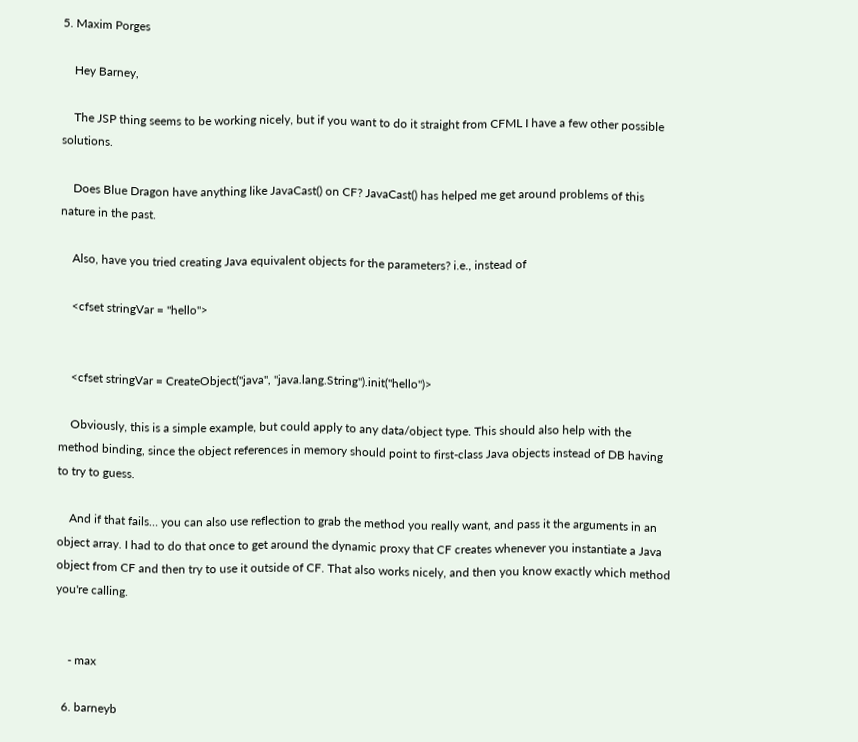5. Maxim Porges

    Hey Barney,

    The JSP thing seems to be working nicely, but if you want to do it straight from CFML I have a few other possible solutions.

    Does Blue Dragon have anything like JavaCast() on CF? JavaCast() has helped me get around problems of this nature in the past.

    Also, have you tried creating Java equivalent objects for the parameters? i.e., instead of

    <cfset stringVar = "hello">


    <cfset stringVar = CreateObject("java", "java.lang.String").init("hello")>

    Obviously, this is a simple example, but could apply to any data/object type. This should also help with the method binding, since the object references in memory should point to first-class Java objects instead of DB having to try to guess.

    And if that fails… you can also use reflection to grab the method you really want, and pass it the arguments in an object array. I had to do that once to get around the dynamic proxy that CF creates whenever you instantiate a Java object from CF and then try to use it outside of CF. That also works nicely, and then you know exactly which method you're calling.


    - max

  6. barneyb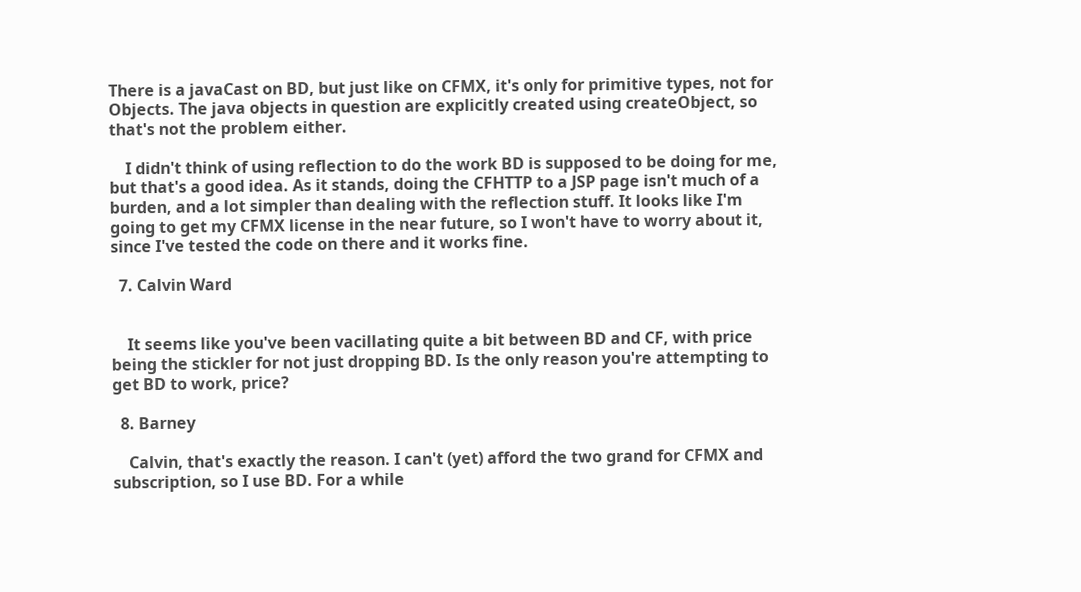There is a javaCast on BD, but just like on CFMX, it's only for primitive types, not for Objects. The java objects in question are explicitly created using createObject, so that's not the problem either.

    I didn't think of using reflection to do the work BD is supposed to be doing for me, but that's a good idea. As it stands, doing the CFHTTP to a JSP page isn't much of a burden, and a lot simpler than dealing with the reflection stuff. It looks like I'm going to get my CFMX license in the near future, so I won't have to worry about it, since I've tested the code on there and it works fine.

  7. Calvin Ward


    It seems like you've been vacillating quite a bit between BD and CF, with price being the stickler for not just dropping BD. Is the only reason you're attempting to get BD to work, price?

  8. Barney

    Calvin, that's exactly the reason. I can't (yet) afford the two grand for CFMX and subscription, so I use BD. For a while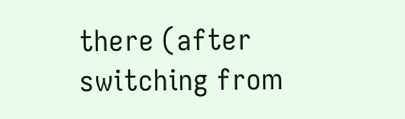there (after switching from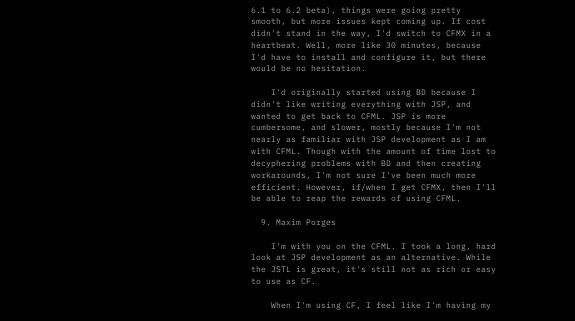6.1 to 6.2 beta), things were going pretty smooth, but more issues kept coming up. If cost didn't stand in the way, I'd switch to CFMX in a heartbeat. Well, more like 30 minutes, because I'd have to install and configure it, but there would be no hesitation.

    I'd originally started using BD because I didn't like writing everything with JSP, and wanted to get back to CFML. JSP is more cumbersome, and slower, mostly because I'm not nearly as familiar with JSP development as I am with CFML. Though with the amount of time lost to decyphering problems with BD and then creating workarounds, I'm not sure I've been much more efficient. However, if/when I get CFMX, then I'll be able to reap the rewards of using CFML.

  9. Maxim Porges

    I'm with you on the CFML. I took a long, hard look at JSP development as an alternative. While the JSTL is great, it's still not as rich or easy to use as CF.

    When I'm using CF, I feel like I'm having my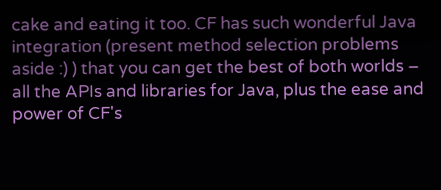cake and eating it too. CF has such wonderful Java integration (present method selection problems aside :) ) that you can get the best of both worlds – all the APIs and libraries for Java, plus the ease and power of CF's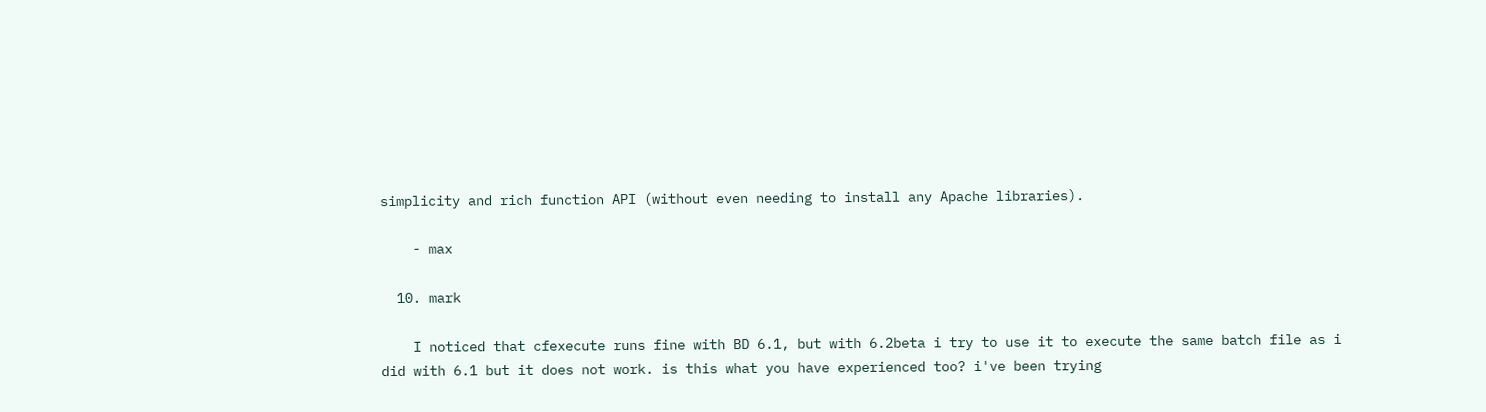simplicity and rich function API (without even needing to install any Apache libraries).

    - max

  10. mark

    I noticed that cfexecute runs fine with BD 6.1, but with 6.2beta i try to use it to execute the same batch file as i did with 6.1 but it does not work. is this what you have experienced too? i've been trying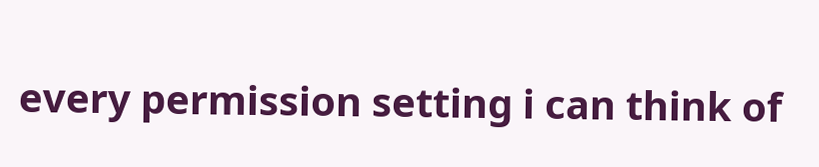every permission setting i can think of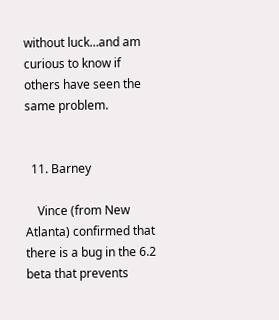without luck…and am curious to know if others have seen the same problem.


  11. Barney

    Vince (from New Atlanta) confirmed that there is a bug in the 6.2 beta that prevents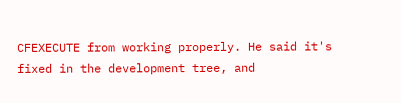CFEXECUTE from working properly. He said it's fixed in the development tree, and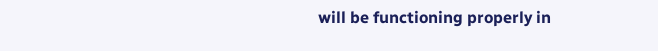will be functioning properly in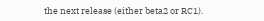the next release (either beta2 or RC1).